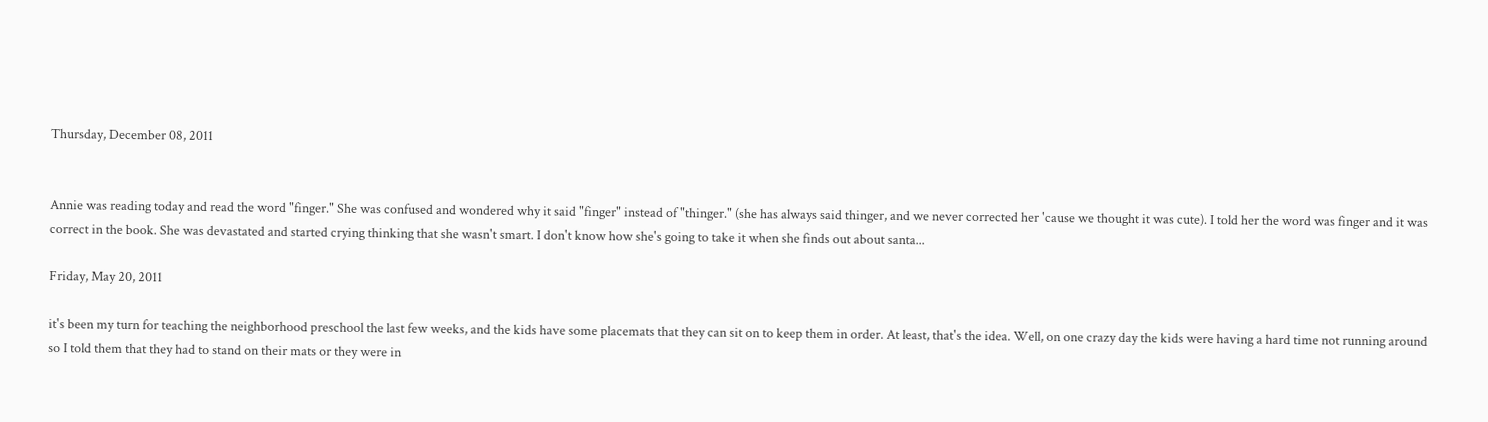Thursday, December 08, 2011


Annie was reading today and read the word "finger." She was confused and wondered why it said "finger" instead of "thinger." (she has always said thinger, and we never corrected her 'cause we thought it was cute). I told her the word was finger and it was correct in the book. She was devastated and started crying thinking that she wasn't smart. I don't know how she's going to take it when she finds out about santa...

Friday, May 20, 2011

it's been my turn for teaching the neighborhood preschool the last few weeks, and the kids have some placemats that they can sit on to keep them in order. At least, that's the idea. Well, on one crazy day the kids were having a hard time not running around so I told them that they had to stand on their mats or they were in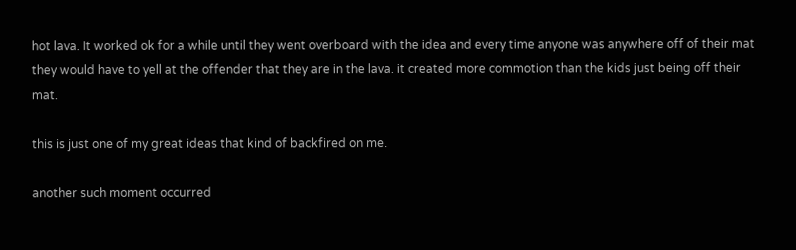hot lava. It worked ok for a while until they went overboard with the idea and every time anyone was anywhere off of their mat they would have to yell at the offender that they are in the lava. it created more commotion than the kids just being off their mat.

this is just one of my great ideas that kind of backfired on me.

another such moment occurred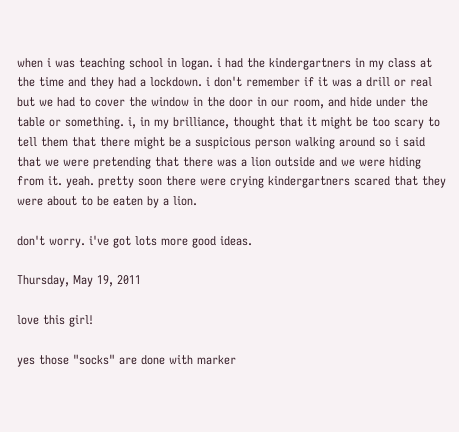when i was teaching school in logan. i had the kindergartners in my class at the time and they had a lockdown. i don't remember if it was a drill or real but we had to cover the window in the door in our room, and hide under the table or something. i, in my brilliance, thought that it might be too scary to tell them that there might be a suspicious person walking around so i said that we were pretending that there was a lion outside and we were hiding from it. yeah. pretty soon there were crying kindergartners scared that they were about to be eaten by a lion.

don't worry. i've got lots more good ideas.

Thursday, May 19, 2011

love this girl!

yes those "socks" are done with marker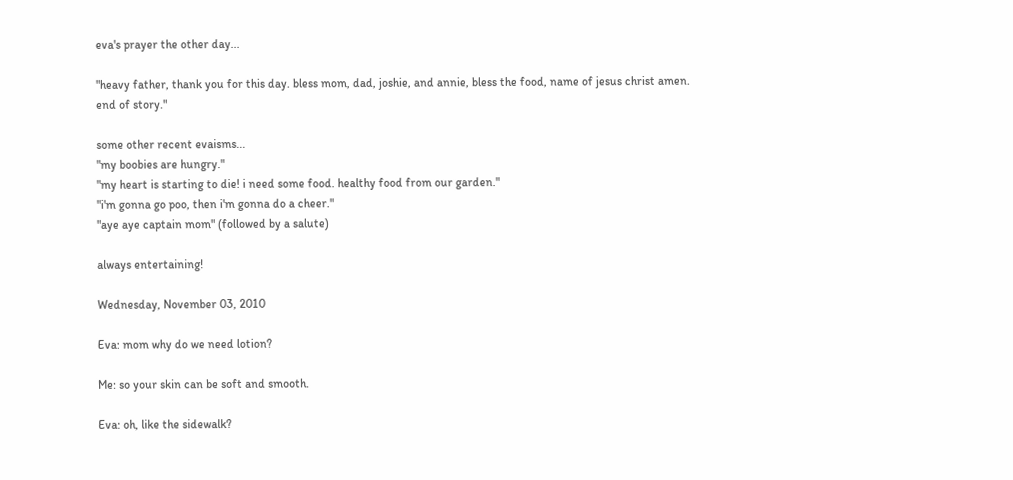eva's prayer the other day...

"heavy father, thank you for this day. bless mom, dad, joshie, and annie, bless the food, name of jesus christ amen. end of story."

some other recent evaisms...
"my boobies are hungry."
"my heart is starting to die! i need some food. healthy food from our garden."
"i'm gonna go poo, then i'm gonna do a cheer."
"aye aye captain mom" (followed by a salute)

always entertaining!

Wednesday, November 03, 2010

Eva: mom why do we need lotion?

Me: so your skin can be soft and smooth.

Eva: oh, like the sidewalk?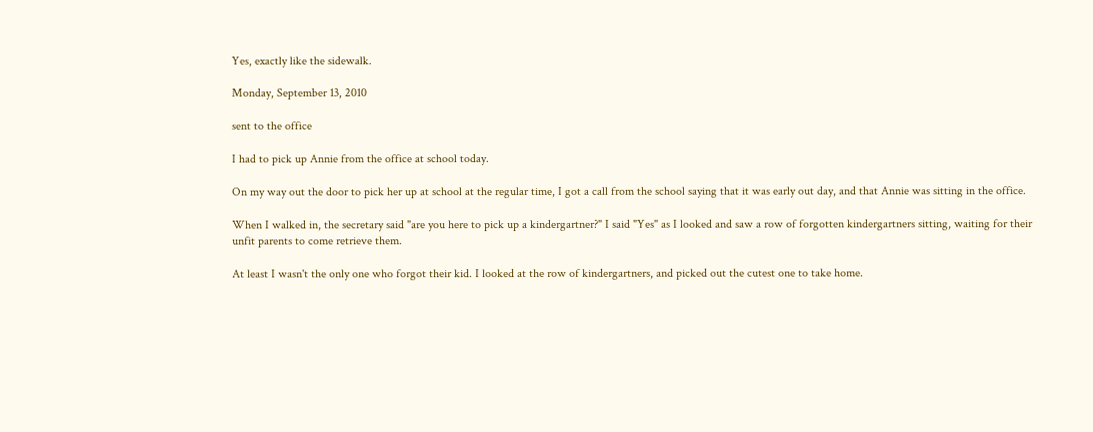Yes, exactly like the sidewalk.

Monday, September 13, 2010

sent to the office

I had to pick up Annie from the office at school today.

On my way out the door to pick her up at school at the regular time, I got a call from the school saying that it was early out day, and that Annie was sitting in the office.

When I walked in, the secretary said "are you here to pick up a kindergartner?" I said "Yes" as I looked and saw a row of forgotten kindergartners sitting, waiting for their unfit parents to come retrieve them.

At least I wasn't the only one who forgot their kid. I looked at the row of kindergartners, and picked out the cutest one to take home.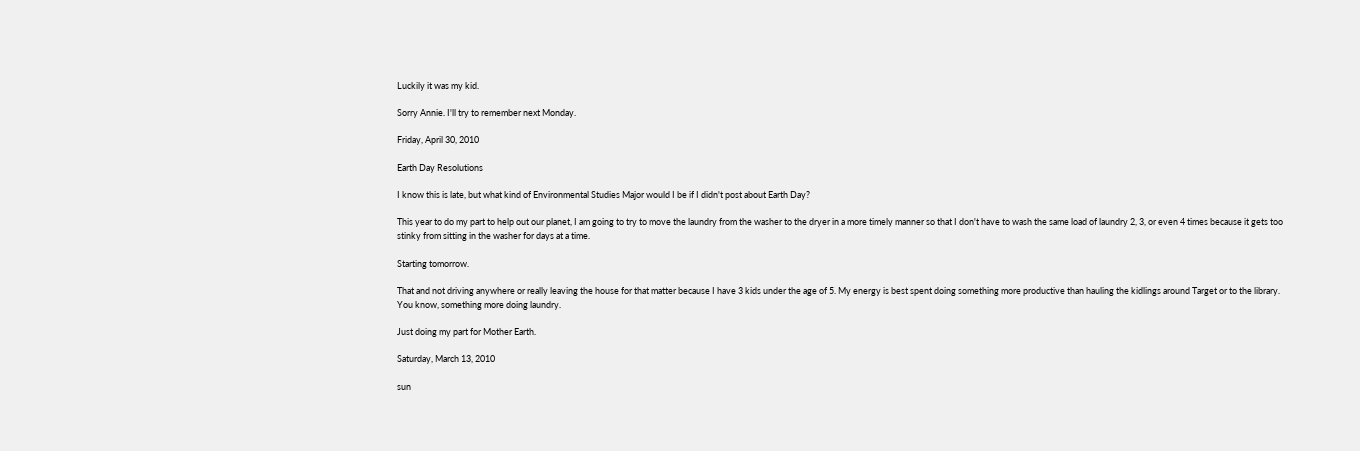Luckily it was my kid.

Sorry Annie. I'll try to remember next Monday.

Friday, April 30, 2010

Earth Day Resolutions

I know this is late, but what kind of Environmental Studies Major would I be if I didn't post about Earth Day?

This year to do my part to help out our planet, I am going to try to move the laundry from the washer to the dryer in a more timely manner so that I don't have to wash the same load of laundry 2, 3, or even 4 times because it gets too stinky from sitting in the washer for days at a time.

Starting tomorrow.

That and not driving anywhere or really leaving the house for that matter because I have 3 kids under the age of 5. My energy is best spent doing something more productive than hauling the kidlings around Target or to the library. You know, something more doing laundry.

Just doing my part for Mother Earth.

Saturday, March 13, 2010

sun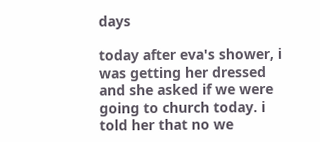days

today after eva's shower, i was getting her dressed and she asked if we were going to church today. i told her that no we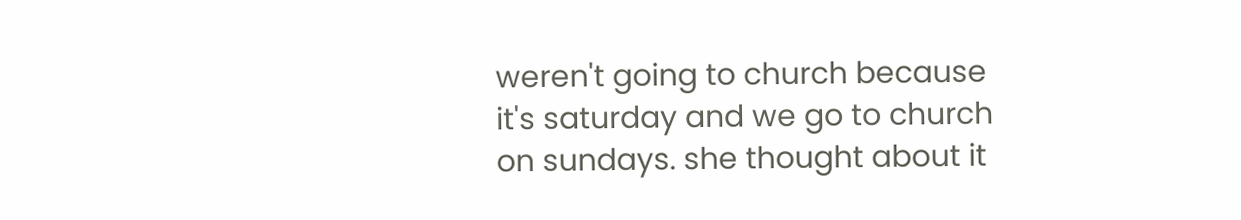weren't going to church because it's saturday and we go to church on sundays. she thought about it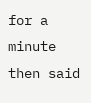for a minute then said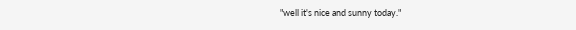"well it's nice and sunny today."